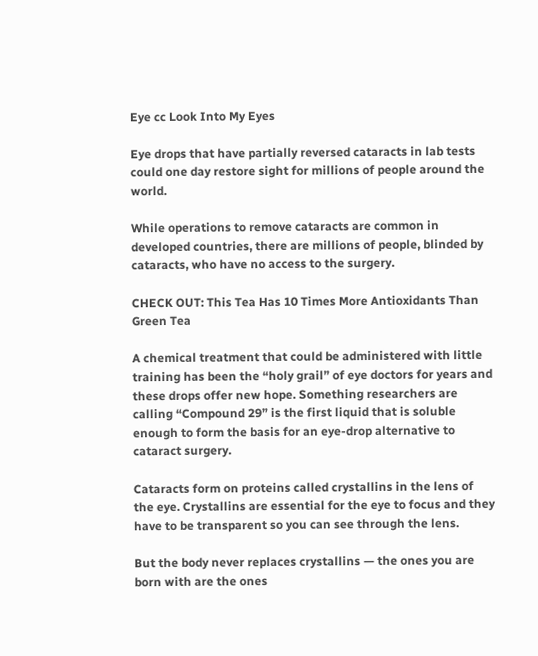Eye cc Look Into My Eyes

Eye drops that have partially reversed cataracts in lab tests could one day restore sight for millions of people around the world.

While operations to remove cataracts are common in developed countries, there are millions of people, blinded by cataracts, who have no access to the surgery.

CHECK OUT: This Tea Has 10 Times More Antioxidants Than Green Tea

A chemical treatment that could be administered with little training has been the “holy grail” of eye doctors for years and these drops offer new hope. Something researchers are calling “Compound 29” is the first liquid that is soluble enough to form the basis for an eye-drop alternative to cataract surgery.

Cataracts form on proteins called crystallins in the lens of the eye. Crystallins are essential for the eye to focus and they have to be transparent so you can see through the lens.

But the body never replaces crystallins — the ones you are born with are the ones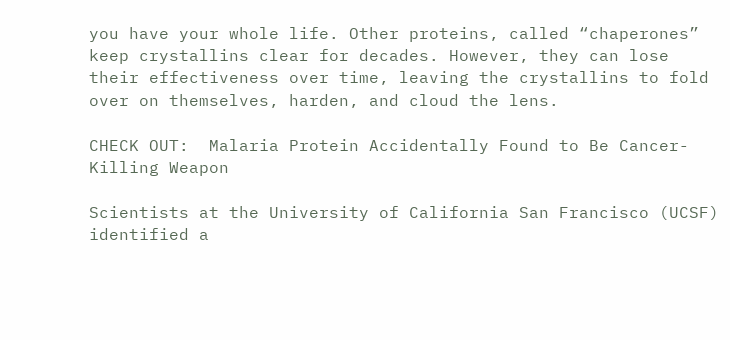you have your whole life. Other proteins, called “chaperones” keep crystallins clear for decades. However, they can lose their effectiveness over time, leaving the crystallins to fold over on themselves, harden, and cloud the lens.

CHECK OUT:  Malaria Protein Accidentally Found to Be Cancer-Killing Weapon

Scientists at the University of California San Francisco (UCSF) identified a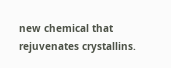new chemical that rejuvenates crystallins.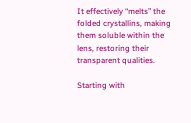It effectively “melts” the folded crystallins, making them soluble within the lens, restoring their transparent qualities.

Starting with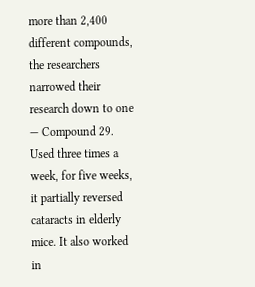more than 2,400 different compounds, the researchers narrowed their research down to one — Compound 29. Used three times a week, for five weeks, it partially reversed cataracts in elderly mice. It also worked in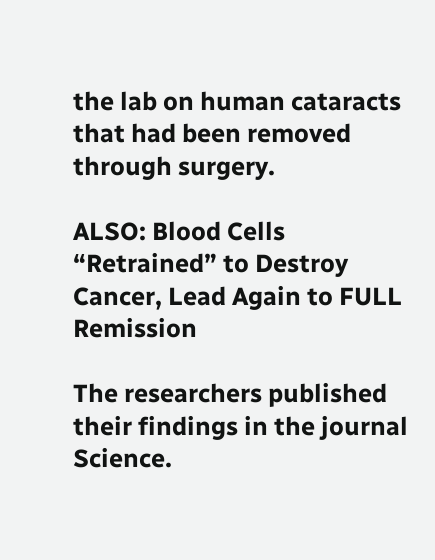the lab on human cataracts that had been removed through surgery.

ALSO: Blood Cells “Retrained” to Destroy Cancer, Lead Again to FULL Remission

The researchers published their findings in the journal Science.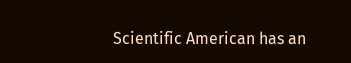Scientific American has an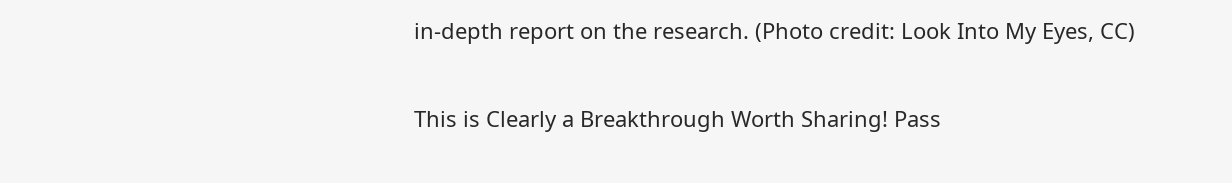in-depth report on the research. (Photo credit: Look Into My Eyes, CC)

This is Clearly a Breakthrough Worth Sharing! Pass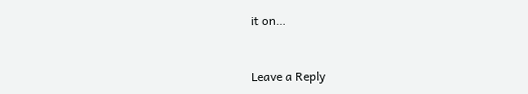it on…


Leave a Reply